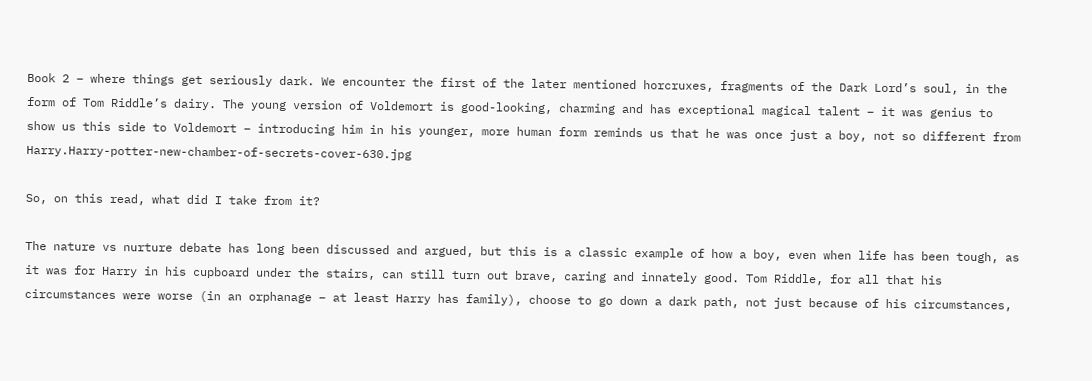Book 2 – where things get seriously dark. We encounter the first of the later mentioned horcruxes, fragments of the Dark Lord’s soul, in the form of Tom Riddle’s dairy. The young version of Voldemort is good-looking, charming and has exceptional magical talent – it was genius to show us this side to Voldemort – introducing him in his younger, more human form reminds us that he was once just a boy, not so different from Harry.Harry-potter-new-chamber-of-secrets-cover-630.jpg

So, on this read, what did I take from it?

The nature vs nurture debate has long been discussed and argued, but this is a classic example of how a boy, even when life has been tough, as it was for Harry in his cupboard under the stairs, can still turn out brave, caring and innately good. Tom Riddle, for all that his circumstances were worse (in an orphanage – at least Harry has family), choose to go down a dark path, not just because of his circumstances,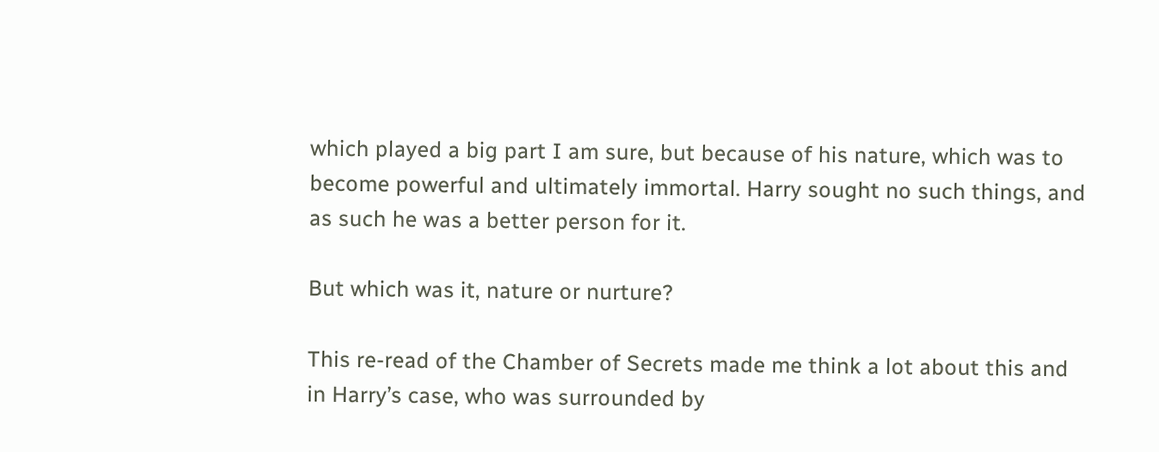which played a big part I am sure, but because of his nature, which was to become powerful and ultimately immortal. Harry sought no such things, and as such he was a better person for it.

But which was it, nature or nurture?

This re-read of the Chamber of Secrets made me think a lot about this and in Harry’s case, who was surrounded by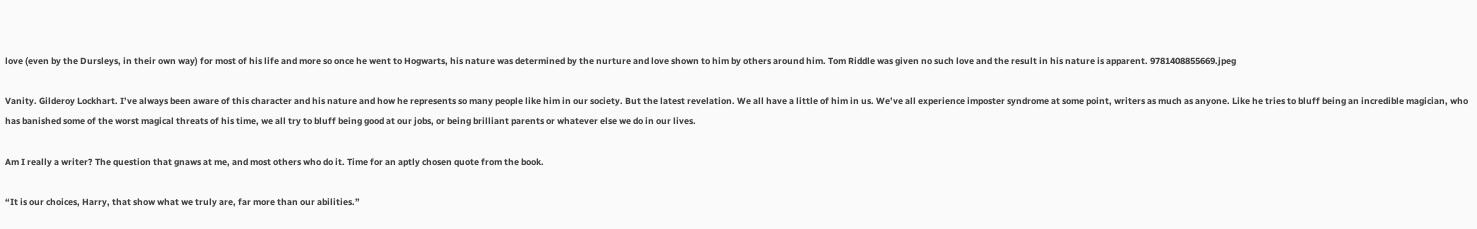love (even by the Dursleys, in their own way) for most of his life and more so once he went to Hogwarts, his nature was determined by the nurture and love shown to him by others around him. Tom Riddle was given no such love and the result in his nature is apparent. 9781408855669.jpeg

Vanity. Gilderoy Lockhart. I’ve always been aware of this character and his nature and how he represents so many people like him in our society. But the latest revelation. We all have a little of him in us. We’ve all experience imposter syndrome at some point, writers as much as anyone. Like he tries to bluff being an incredible magician, who has banished some of the worst magical threats of his time, we all try to bluff being good at our jobs, or being brilliant parents or whatever else we do in our lives.

Am I really a writer? The question that gnaws at me, and most others who do it. Time for an aptly chosen quote from the book.

“It is our choices, Harry, that show what we truly are, far more than our abilities.”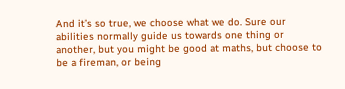And it’s so true, we choose what we do. Sure our abilities normally guide us towards one thing or another, but you might be good at maths, but choose to be a fireman, or being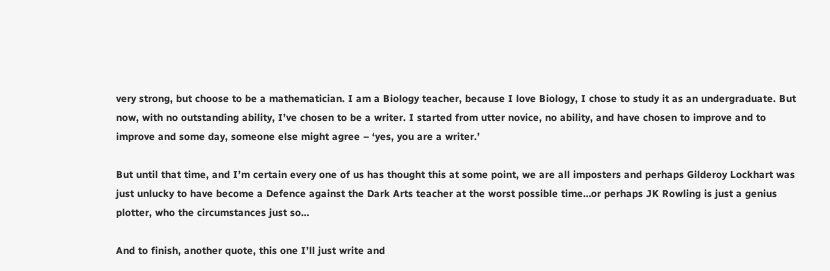very strong, but choose to be a mathematician. I am a Biology teacher, because I love Biology, I chose to study it as an undergraduate. But now, with no outstanding ability, I’ve chosen to be a writer. I started from utter novice, no ability, and have chosen to improve and to improve and some day, someone else might agree – ‘yes, you are a writer.’

But until that time, and I’m certain every one of us has thought this at some point, we are all imposters and perhaps Gilderoy Lockhart was just unlucky to have become a Defence against the Dark Arts teacher at the worst possible time…or perhaps JK Rowling is just a genius plotter, who the circumstances just so…

And to finish, another quote, this one I’ll just write and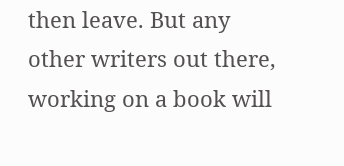then leave. But any other writers out there, working on a book will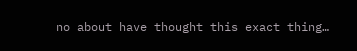no about have thought this exact thing…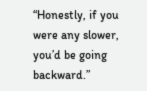“Honestly, if you were any slower, you’d be going backward.”